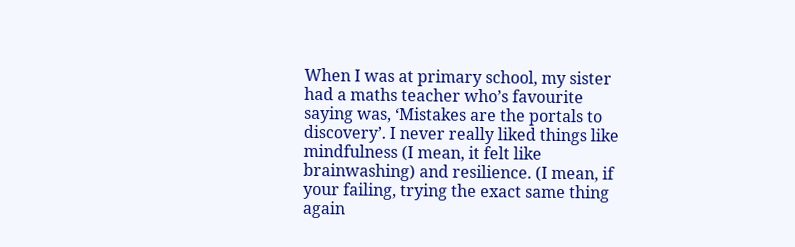When I was at primary school, my sister had a maths teacher who’s favourite saying was, ‘Mistakes are the portals to discovery’. I never really liked things like mindfulness (I mean, it felt like brainwashing) and resilience. (I mean, if your failing, trying the exact same thing again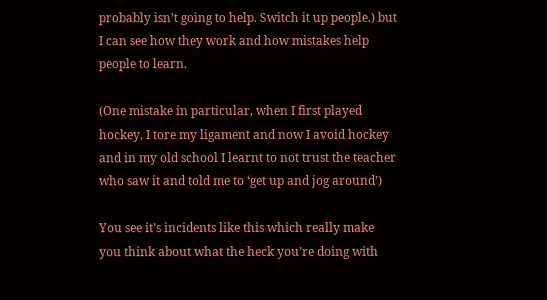probably isn’t going to help. Switch it up people.) but I can see how they work and how mistakes help people to learn.

(One mistake in particular, when I first played hockey, I tore my ligament and now I avoid hockey and in my old school I learnt to not trust the teacher who saw it and told me to ‘get up and jog around’)

You see it’s incidents like this which really make you think about what the heck you’re doing with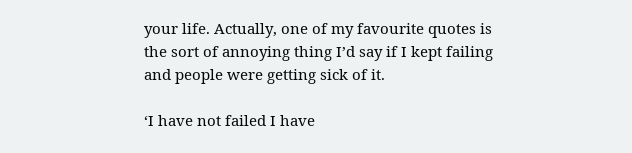your life. Actually, one of my favourite quotes is the sort of annoying thing I’d say if I kept failing and people were getting sick of it.

‘I have not failed I have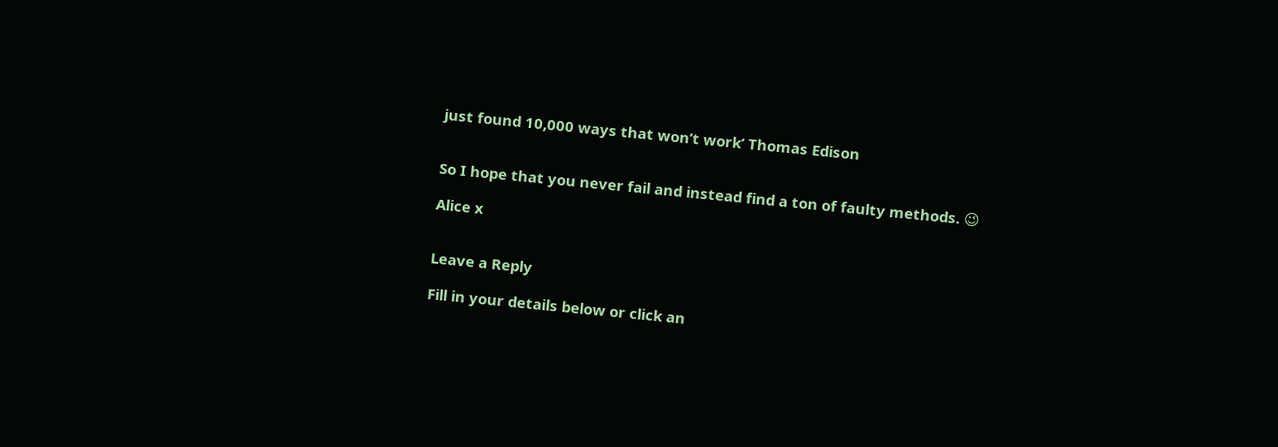just found 10,000 ways that won’t work’ Thomas Edison


So I hope that you never fail and instead find a ton of faulty methods. 😉

Alice x


Leave a Reply

Fill in your details below or click an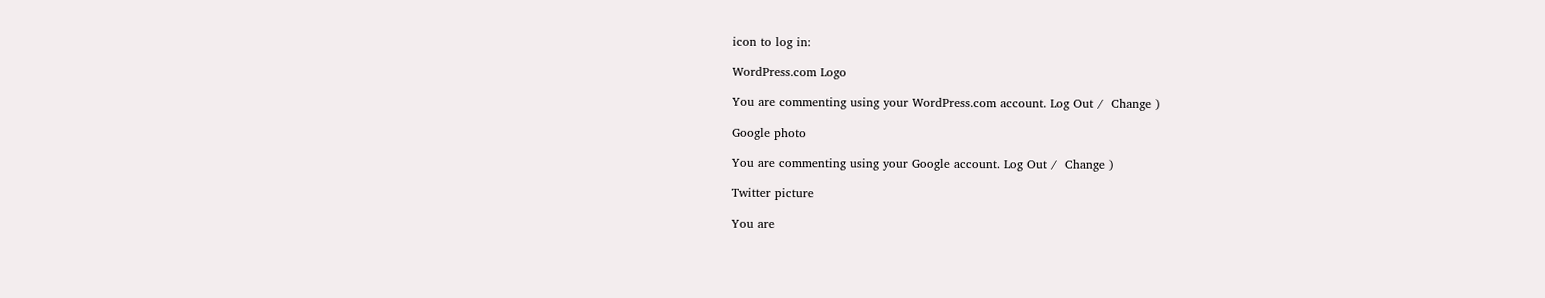icon to log in:

WordPress.com Logo

You are commenting using your WordPress.com account. Log Out /  Change )

Google photo

You are commenting using your Google account. Log Out /  Change )

Twitter picture

You are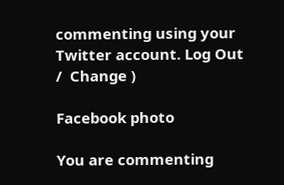commenting using your Twitter account. Log Out /  Change )

Facebook photo

You are commenting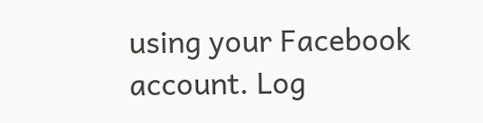using your Facebook account. Log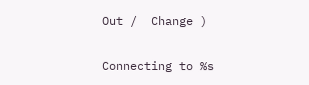Out /  Change )

Connecting to %s